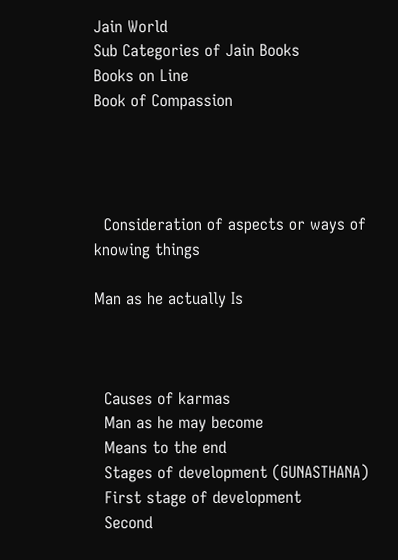Jain World
Sub Categories of Jain Books
Books on Line
Book of Compassion




  Consideration of aspects or ways of knowing things

Man as he actually Is



  Causes of karmas
  Man as he may become
  Means to the end
  Stages of development (GUNASTHANA)
  First stage of development
  Second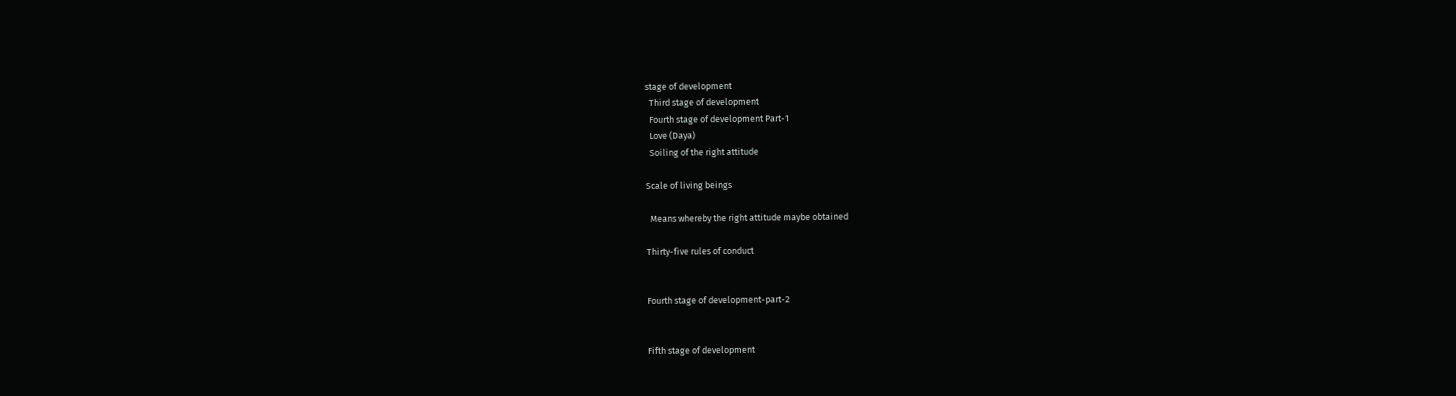stage of development
  Third stage of development
  Fourth stage of development Part-1
  Love (Daya)
  Soiling of the right attitude

Scale of living beings

  Means whereby the right attitude maybe obtained

Thirty-five rules of conduct


Fourth stage of development-part-2


Fifth stage of development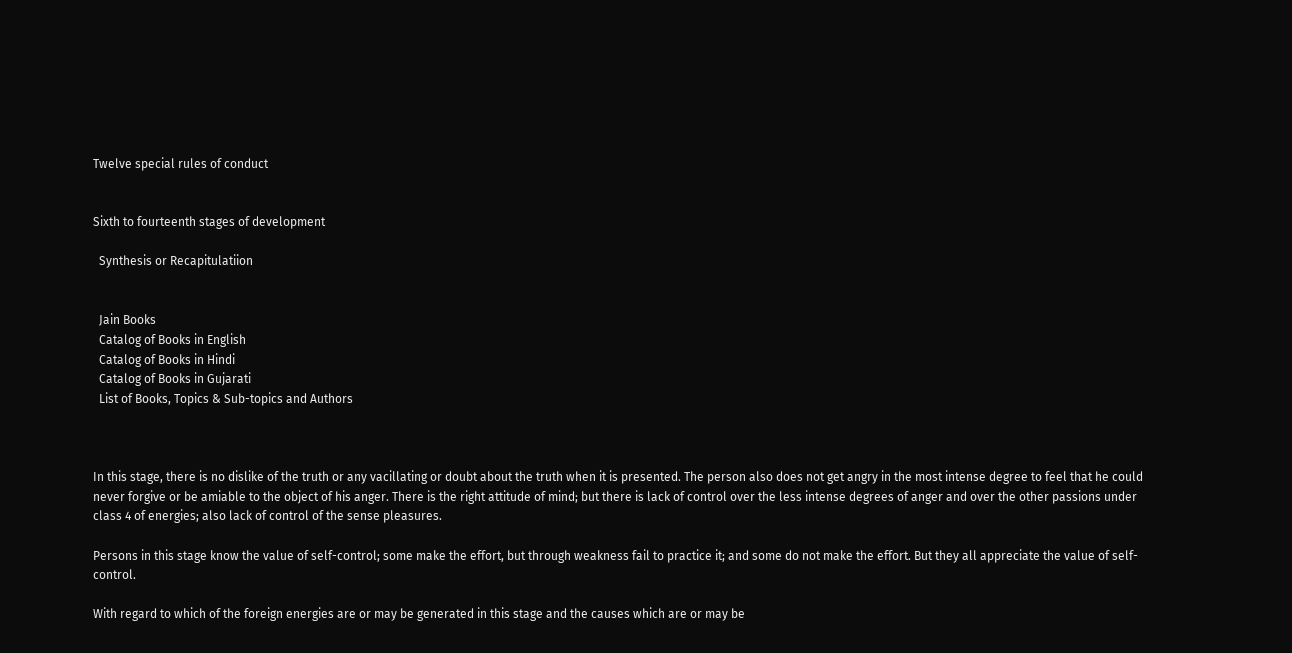Twelve special rules of conduct


Sixth to fourteenth stages of development

  Synthesis or Recapitulatiion


  Jain Books
  Catalog of Books in English
  Catalog of Books in Hindi
  Catalog of Books in Gujarati
  List of Books, Topics & Sub-topics and Authors



In this stage, there is no dislike of the truth or any vacillating or doubt about the truth when it is presented. The person also does not get angry in the most intense degree to feel that he could never forgive or be amiable to the object of his anger. There is the right attitude of mind; but there is lack of control over the less intense degrees of anger and over the other passions under class 4 of energies; also lack of control of the sense pleasures.

Persons in this stage know the value of self-control; some make the effort, but through weakness fail to practice it; and some do not make the effort. But they all appreciate the value of self-control.

With regard to which of the foreign energies are or may be generated in this stage and the causes which are or may be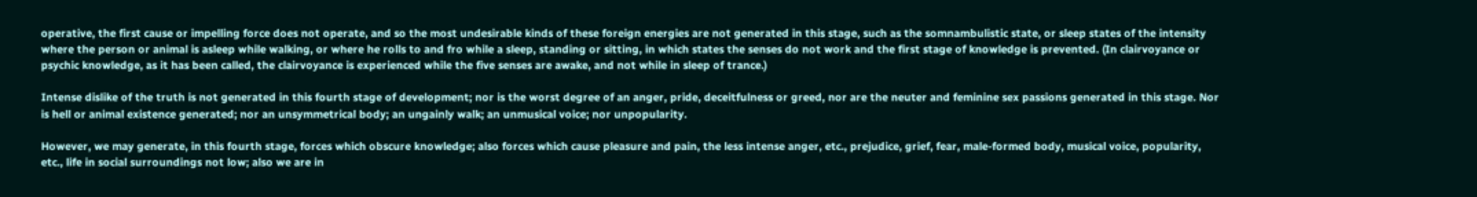operative, the first cause or impelling force does not operate, and so the most undesirable kinds of these foreign energies are not generated in this stage, such as the somnambulistic state, or sleep states of the intensity where the person or animal is asleep while walking, or where he rolls to and fro while a sleep, standing or sitting, in which states the senses do not work and the first stage of knowledge is prevented. (In clairvoyance or psychic knowledge, as it has been called, the clairvoyance is experienced while the five senses are awake, and not while in sleep of trance.)

Intense dislike of the truth is not generated in this fourth stage of development; nor is the worst degree of an anger, pride, deceitfulness or greed, nor are the neuter and feminine sex passions generated in this stage. Nor is hell or animal existence generated; nor an unsymmetrical body; an ungainly walk; an unmusical voice; nor unpopularity.

However, we may generate, in this fourth stage, forces which obscure knowledge; also forces which cause pleasure and pain, the less intense anger, etc., prejudice, grief, fear, male-formed body, musical voice, popularity, etc., life in social surroundings not low; also we are in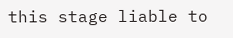this stage liable to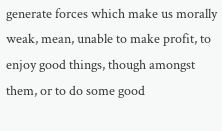generate forces which make us morally weak, mean, unable to make profit, to enjoy good things, though amongst them, or to do some good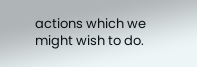actions which we might wish to do.